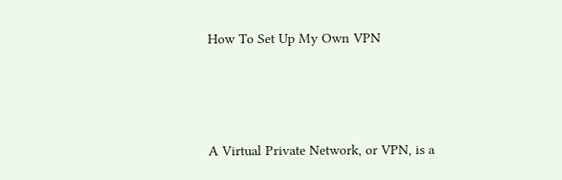How To Set Up My Own VPN



A Virtual Private Network, or VPN, is a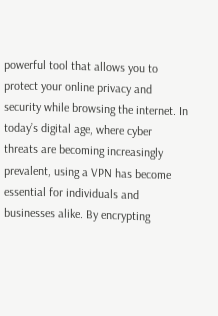powerful tool that allows you to protect your online privacy and security while browsing the internet. In today’s digital age, where cyber threats are becoming increasingly prevalent, using a VPN has become essential for individuals and businesses alike. By encrypting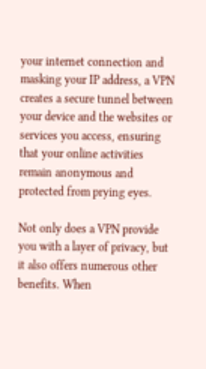your internet connection and masking your IP address, a VPN creates a secure tunnel between your device and the websites or services you access, ensuring that your online activities remain anonymous and protected from prying eyes.

Not only does a VPN provide you with a layer of privacy, but it also offers numerous other benefits. When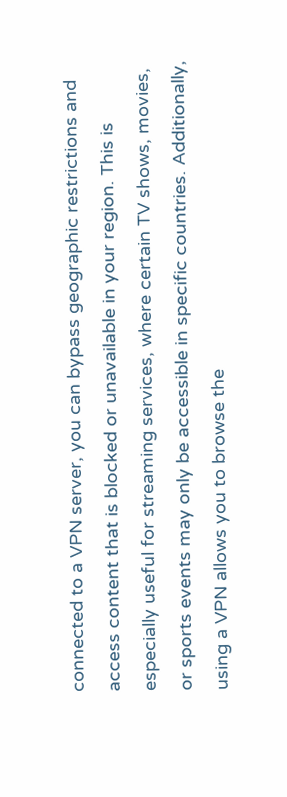connected to a VPN server, you can bypass geographic restrictions and access content that is blocked or unavailable in your region. This is especially useful for streaming services, where certain TV shows, movies, or sports events may only be accessible in specific countries. Additionally, using a VPN allows you to browse the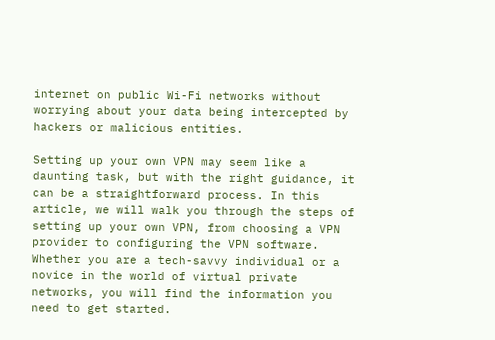internet on public Wi-Fi networks without worrying about your data being intercepted by hackers or malicious entities.

Setting up your own VPN may seem like a daunting task, but with the right guidance, it can be a straightforward process. In this article, we will walk you through the steps of setting up your own VPN, from choosing a VPN provider to configuring the VPN software. Whether you are a tech-savvy individual or a novice in the world of virtual private networks, you will find the information you need to get started.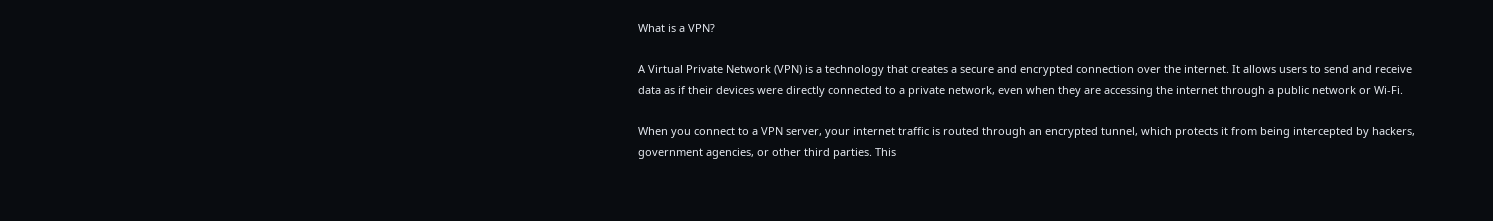What is a VPN?

A Virtual Private Network (VPN) is a technology that creates a secure and encrypted connection over the internet. It allows users to send and receive data as if their devices were directly connected to a private network, even when they are accessing the internet through a public network or Wi-Fi.

When you connect to a VPN server, your internet traffic is routed through an encrypted tunnel, which protects it from being intercepted by hackers, government agencies, or other third parties. This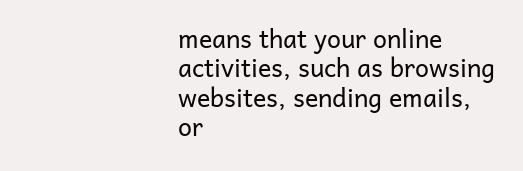means that your online activities, such as browsing websites, sending emails, or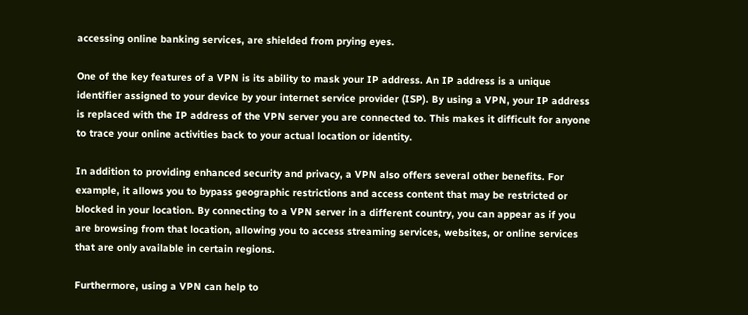accessing online banking services, are shielded from prying eyes.

One of the key features of a VPN is its ability to mask your IP address. An IP address is a unique identifier assigned to your device by your internet service provider (ISP). By using a VPN, your IP address is replaced with the IP address of the VPN server you are connected to. This makes it difficult for anyone to trace your online activities back to your actual location or identity.

In addition to providing enhanced security and privacy, a VPN also offers several other benefits. For example, it allows you to bypass geographic restrictions and access content that may be restricted or blocked in your location. By connecting to a VPN server in a different country, you can appear as if you are browsing from that location, allowing you to access streaming services, websites, or online services that are only available in certain regions.

Furthermore, using a VPN can help to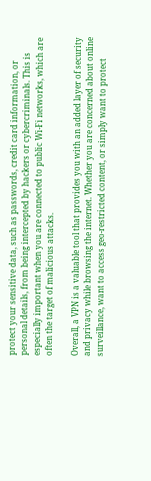protect your sensitive data, such as passwords, credit card information, or personal details, from being intercepted by hackers or cybercriminals. This is especially important when you are connected to public Wi-Fi networks, which are often the target of malicious attacks.

Overall, a VPN is a valuable tool that provides you with an added layer of security and privacy while browsing the internet. Whether you are concerned about online surveillance, want to access geo-restricted content, or simply want to protect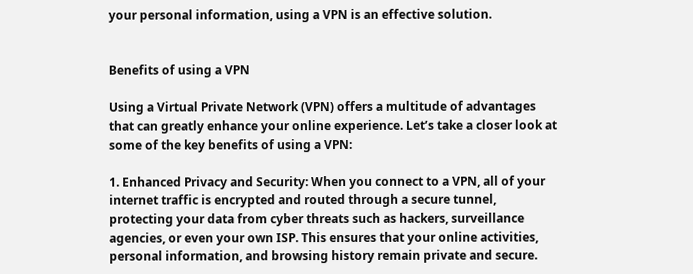your personal information, using a VPN is an effective solution.


Benefits of using a VPN

Using a Virtual Private Network (VPN) offers a multitude of advantages that can greatly enhance your online experience. Let’s take a closer look at some of the key benefits of using a VPN:

1. Enhanced Privacy and Security: When you connect to a VPN, all of your internet traffic is encrypted and routed through a secure tunnel, protecting your data from cyber threats such as hackers, surveillance agencies, or even your own ISP. This ensures that your online activities, personal information, and browsing history remain private and secure.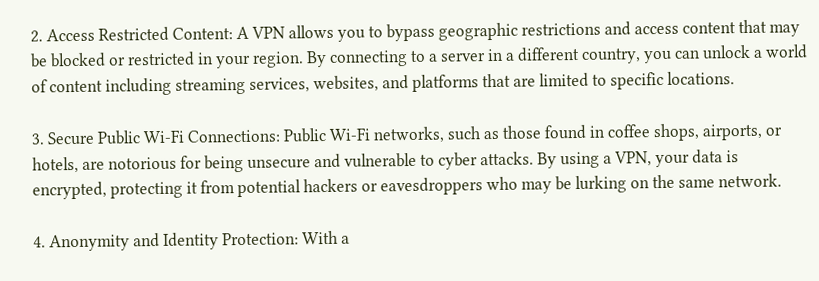2. Access Restricted Content: A VPN allows you to bypass geographic restrictions and access content that may be blocked or restricted in your region. By connecting to a server in a different country, you can unlock a world of content including streaming services, websites, and platforms that are limited to specific locations.

3. Secure Public Wi-Fi Connections: Public Wi-Fi networks, such as those found in coffee shops, airports, or hotels, are notorious for being unsecure and vulnerable to cyber attacks. By using a VPN, your data is encrypted, protecting it from potential hackers or eavesdroppers who may be lurking on the same network.

4. Anonymity and Identity Protection: With a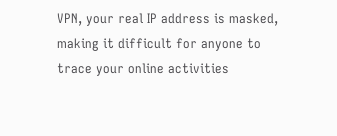VPN, your real IP address is masked, making it difficult for anyone to trace your online activities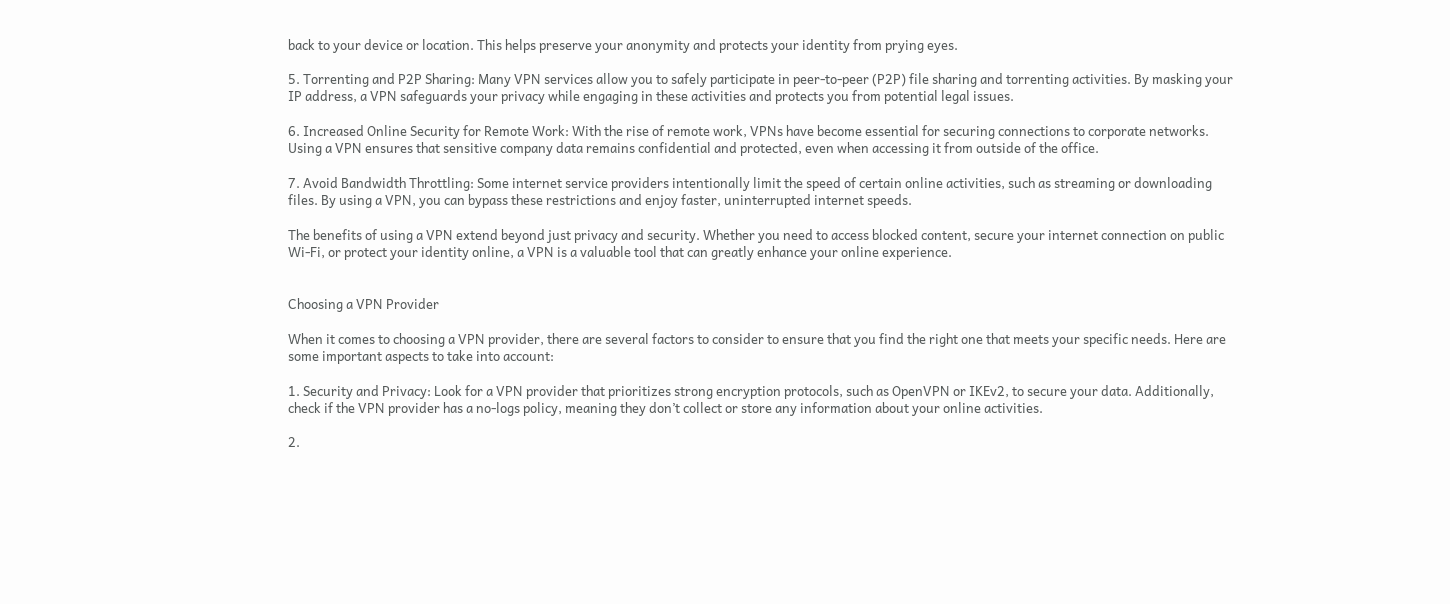back to your device or location. This helps preserve your anonymity and protects your identity from prying eyes.

5. Torrenting and P2P Sharing: Many VPN services allow you to safely participate in peer-to-peer (P2P) file sharing and torrenting activities. By masking your IP address, a VPN safeguards your privacy while engaging in these activities and protects you from potential legal issues.

6. Increased Online Security for Remote Work: With the rise of remote work, VPNs have become essential for securing connections to corporate networks. Using a VPN ensures that sensitive company data remains confidential and protected, even when accessing it from outside of the office.

7. Avoid Bandwidth Throttling: Some internet service providers intentionally limit the speed of certain online activities, such as streaming or downloading files. By using a VPN, you can bypass these restrictions and enjoy faster, uninterrupted internet speeds.

The benefits of using a VPN extend beyond just privacy and security. Whether you need to access blocked content, secure your internet connection on public Wi-Fi, or protect your identity online, a VPN is a valuable tool that can greatly enhance your online experience.


Choosing a VPN Provider

When it comes to choosing a VPN provider, there are several factors to consider to ensure that you find the right one that meets your specific needs. Here are some important aspects to take into account:

1. Security and Privacy: Look for a VPN provider that prioritizes strong encryption protocols, such as OpenVPN or IKEv2, to secure your data. Additionally, check if the VPN provider has a no-logs policy, meaning they don’t collect or store any information about your online activities.

2.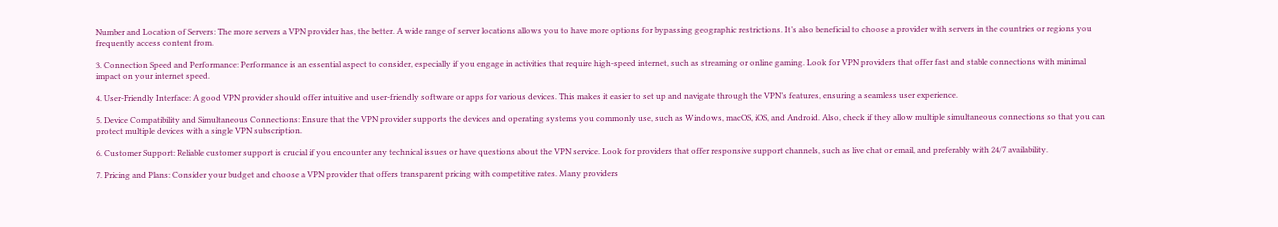Number and Location of Servers: The more servers a VPN provider has, the better. A wide range of server locations allows you to have more options for bypassing geographic restrictions. It’s also beneficial to choose a provider with servers in the countries or regions you frequently access content from.

3. Connection Speed and Performance: Performance is an essential aspect to consider, especially if you engage in activities that require high-speed internet, such as streaming or online gaming. Look for VPN providers that offer fast and stable connections with minimal impact on your internet speed.

4. User-Friendly Interface: A good VPN provider should offer intuitive and user-friendly software or apps for various devices. This makes it easier to set up and navigate through the VPN’s features, ensuring a seamless user experience.

5. Device Compatibility and Simultaneous Connections: Ensure that the VPN provider supports the devices and operating systems you commonly use, such as Windows, macOS, iOS, and Android. Also, check if they allow multiple simultaneous connections so that you can protect multiple devices with a single VPN subscription.

6. Customer Support: Reliable customer support is crucial if you encounter any technical issues or have questions about the VPN service. Look for providers that offer responsive support channels, such as live chat or email, and preferably with 24/7 availability.

7. Pricing and Plans: Consider your budget and choose a VPN provider that offers transparent pricing with competitive rates. Many providers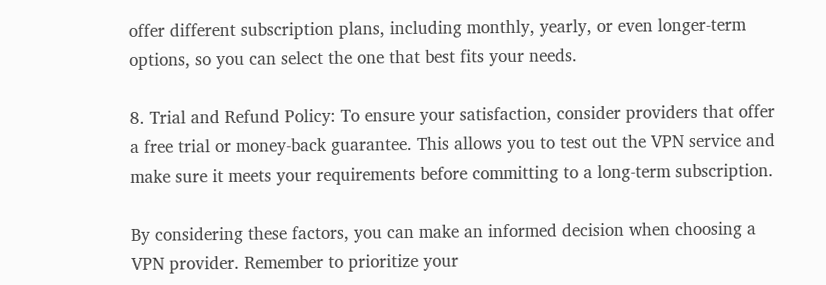offer different subscription plans, including monthly, yearly, or even longer-term options, so you can select the one that best fits your needs.

8. Trial and Refund Policy: To ensure your satisfaction, consider providers that offer a free trial or money-back guarantee. This allows you to test out the VPN service and make sure it meets your requirements before committing to a long-term subscription.

By considering these factors, you can make an informed decision when choosing a VPN provider. Remember to prioritize your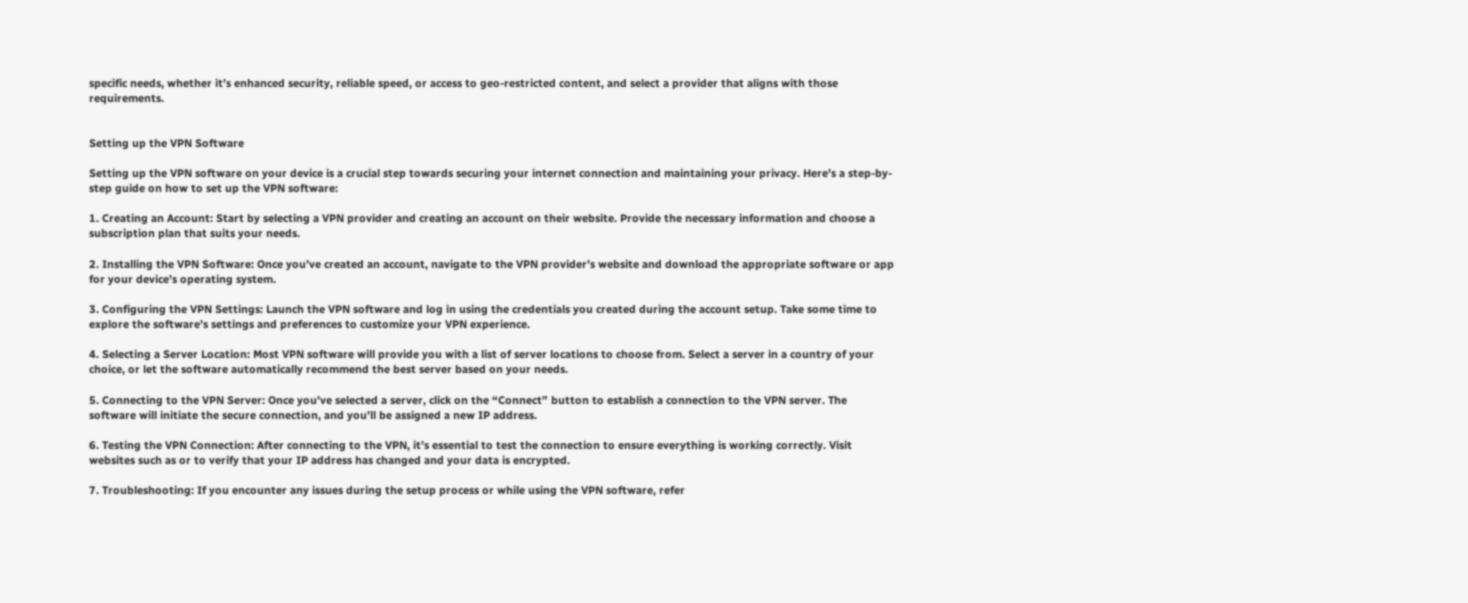specific needs, whether it’s enhanced security, reliable speed, or access to geo-restricted content, and select a provider that aligns with those requirements.


Setting up the VPN Software

Setting up the VPN software on your device is a crucial step towards securing your internet connection and maintaining your privacy. Here’s a step-by-step guide on how to set up the VPN software:

1. Creating an Account: Start by selecting a VPN provider and creating an account on their website. Provide the necessary information and choose a subscription plan that suits your needs.

2. Installing the VPN Software: Once you’ve created an account, navigate to the VPN provider’s website and download the appropriate software or app for your device’s operating system.

3. Configuring the VPN Settings: Launch the VPN software and log in using the credentials you created during the account setup. Take some time to explore the software’s settings and preferences to customize your VPN experience.

4. Selecting a Server Location: Most VPN software will provide you with a list of server locations to choose from. Select a server in a country of your choice, or let the software automatically recommend the best server based on your needs.

5. Connecting to the VPN Server: Once you’ve selected a server, click on the “Connect” button to establish a connection to the VPN server. The software will initiate the secure connection, and you’ll be assigned a new IP address.

6. Testing the VPN Connection: After connecting to the VPN, it’s essential to test the connection to ensure everything is working correctly. Visit websites such as or to verify that your IP address has changed and your data is encrypted.

7. Troubleshooting: If you encounter any issues during the setup process or while using the VPN software, refer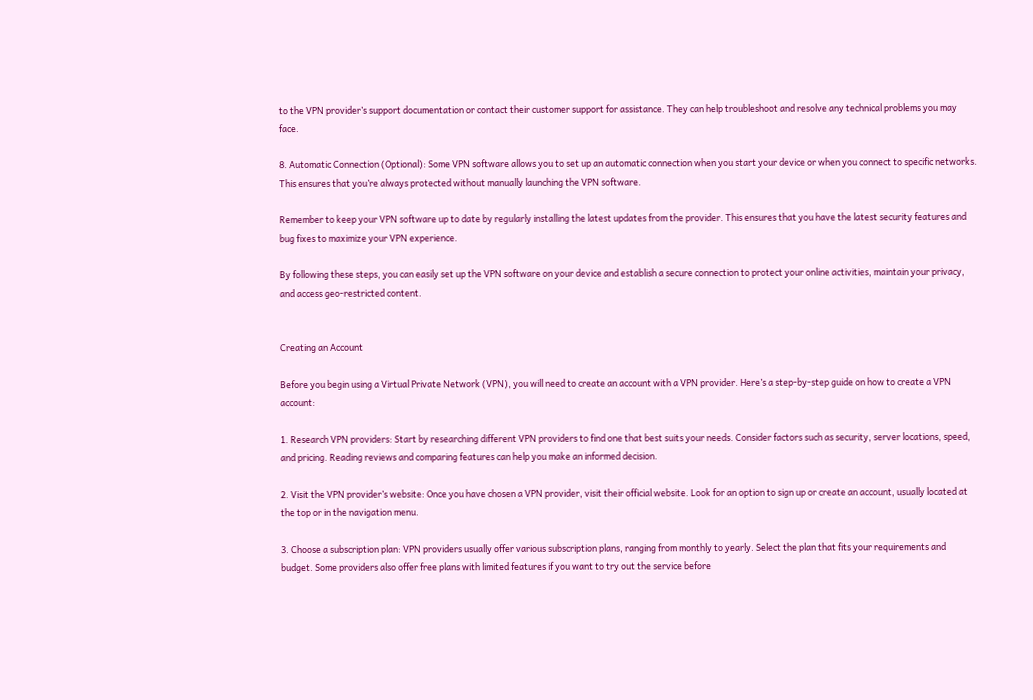to the VPN provider’s support documentation or contact their customer support for assistance. They can help troubleshoot and resolve any technical problems you may face.

8. Automatic Connection (Optional): Some VPN software allows you to set up an automatic connection when you start your device or when you connect to specific networks. This ensures that you’re always protected without manually launching the VPN software.

Remember to keep your VPN software up to date by regularly installing the latest updates from the provider. This ensures that you have the latest security features and bug fixes to maximize your VPN experience.

By following these steps, you can easily set up the VPN software on your device and establish a secure connection to protect your online activities, maintain your privacy, and access geo-restricted content.


Creating an Account

Before you begin using a Virtual Private Network (VPN), you will need to create an account with a VPN provider. Here’s a step-by-step guide on how to create a VPN account:

1. Research VPN providers: Start by researching different VPN providers to find one that best suits your needs. Consider factors such as security, server locations, speed, and pricing. Reading reviews and comparing features can help you make an informed decision.

2. Visit the VPN provider’s website: Once you have chosen a VPN provider, visit their official website. Look for an option to sign up or create an account, usually located at the top or in the navigation menu.

3. Choose a subscription plan: VPN providers usually offer various subscription plans, ranging from monthly to yearly. Select the plan that fits your requirements and budget. Some providers also offer free plans with limited features if you want to try out the service before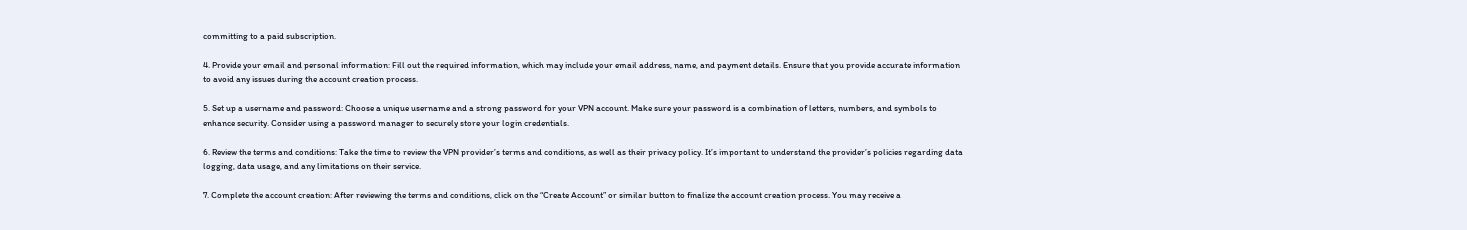committing to a paid subscription.

4. Provide your email and personal information: Fill out the required information, which may include your email address, name, and payment details. Ensure that you provide accurate information to avoid any issues during the account creation process.

5. Set up a username and password: Choose a unique username and a strong password for your VPN account. Make sure your password is a combination of letters, numbers, and symbols to enhance security. Consider using a password manager to securely store your login credentials.

6. Review the terms and conditions: Take the time to review the VPN provider’s terms and conditions, as well as their privacy policy. It’s important to understand the provider’s policies regarding data logging, data usage, and any limitations on their service.

7. Complete the account creation: After reviewing the terms and conditions, click on the “Create Account” or similar button to finalize the account creation process. You may receive a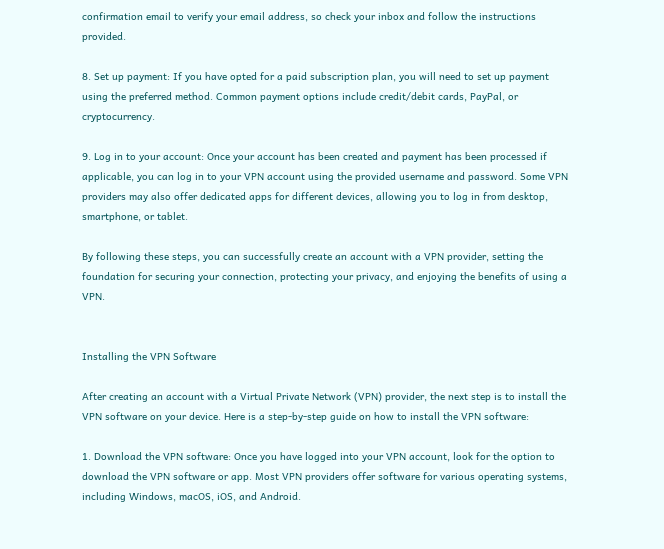confirmation email to verify your email address, so check your inbox and follow the instructions provided.

8. Set up payment: If you have opted for a paid subscription plan, you will need to set up payment using the preferred method. Common payment options include credit/debit cards, PayPal, or cryptocurrency.

9. Log in to your account: Once your account has been created and payment has been processed if applicable, you can log in to your VPN account using the provided username and password. Some VPN providers may also offer dedicated apps for different devices, allowing you to log in from desktop, smartphone, or tablet.

By following these steps, you can successfully create an account with a VPN provider, setting the foundation for securing your connection, protecting your privacy, and enjoying the benefits of using a VPN.


Installing the VPN Software

After creating an account with a Virtual Private Network (VPN) provider, the next step is to install the VPN software on your device. Here is a step-by-step guide on how to install the VPN software:

1. Download the VPN software: Once you have logged into your VPN account, look for the option to download the VPN software or app. Most VPN providers offer software for various operating systems, including Windows, macOS, iOS, and Android.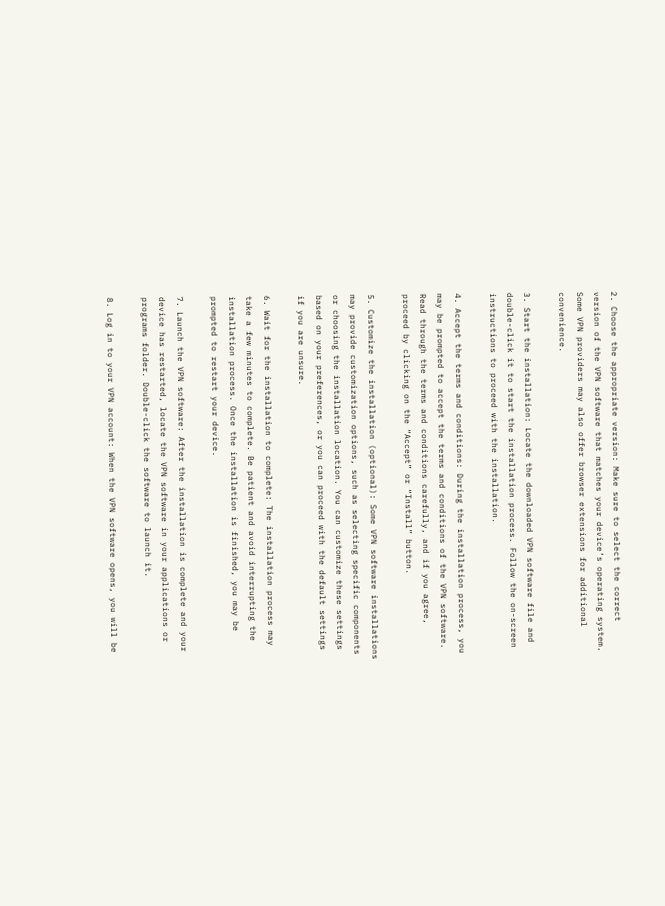2. Choose the appropriate version: Make sure to select the correct version of the VPN software that matches your device’s operating system. Some VPN providers may also offer browser extensions for additional convenience.

3. Start the installation: Locate the downloaded VPN software file and double-click it to start the installation process. Follow the on-screen instructions to proceed with the installation.

4. Accept the terms and conditions: During the installation process, you may be prompted to accept the terms and conditions of the VPN software. Read through the terms and conditions carefully, and if you agree, proceed by clicking on the “Accept” or “Install” button.

5. Customize the installation (optional): Some VPN software installations may provide customization options, such as selecting specific components or choosing the installation location. You can customize these settings based on your preferences, or you can proceed with the default settings if you are unsure.

6. Wait for the installation to complete: The installation process may take a few minutes to complete. Be patient and avoid interrupting the installation process. Once the installation is finished, you may be prompted to restart your device.

7. Launch the VPN software: After the installation is complete and your device has restarted, locate the VPN software in your applications or programs folder. Double-click the software to launch it.

8. Log in to your VPN account: When the VPN software opens, you will be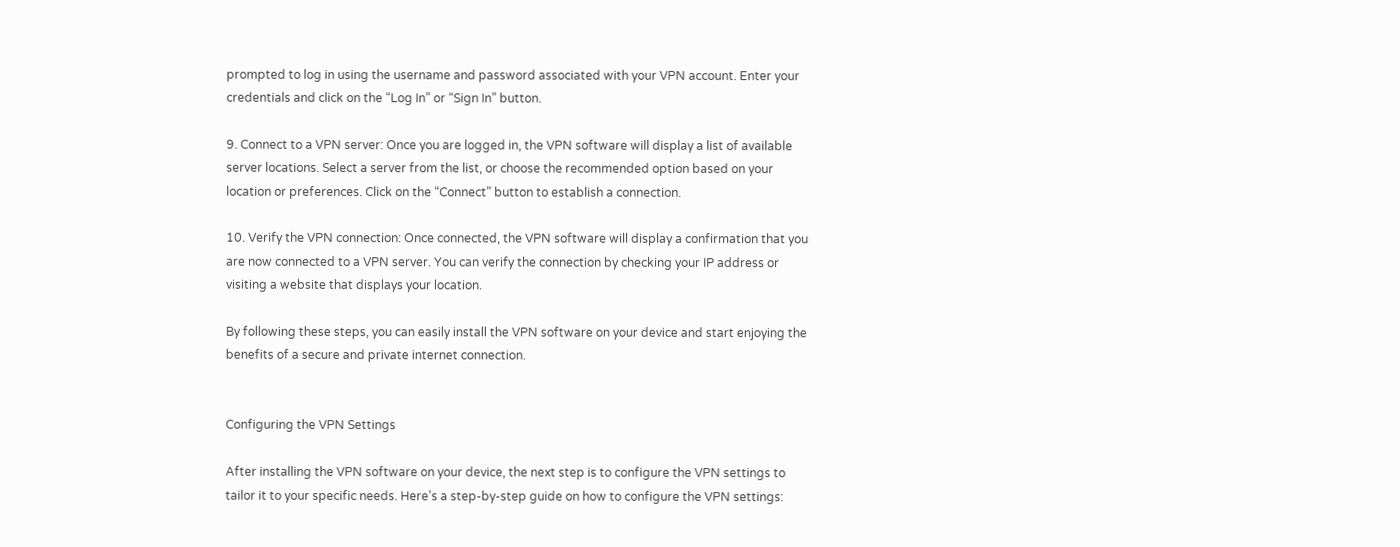prompted to log in using the username and password associated with your VPN account. Enter your credentials and click on the “Log In” or “Sign In” button.

9. Connect to a VPN server: Once you are logged in, the VPN software will display a list of available server locations. Select a server from the list, or choose the recommended option based on your location or preferences. Click on the “Connect” button to establish a connection.

10. Verify the VPN connection: Once connected, the VPN software will display a confirmation that you are now connected to a VPN server. You can verify the connection by checking your IP address or visiting a website that displays your location.

By following these steps, you can easily install the VPN software on your device and start enjoying the benefits of a secure and private internet connection.


Configuring the VPN Settings

After installing the VPN software on your device, the next step is to configure the VPN settings to tailor it to your specific needs. Here’s a step-by-step guide on how to configure the VPN settings: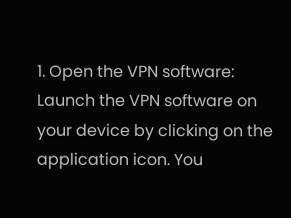1. Open the VPN software: Launch the VPN software on your device by clicking on the application icon. You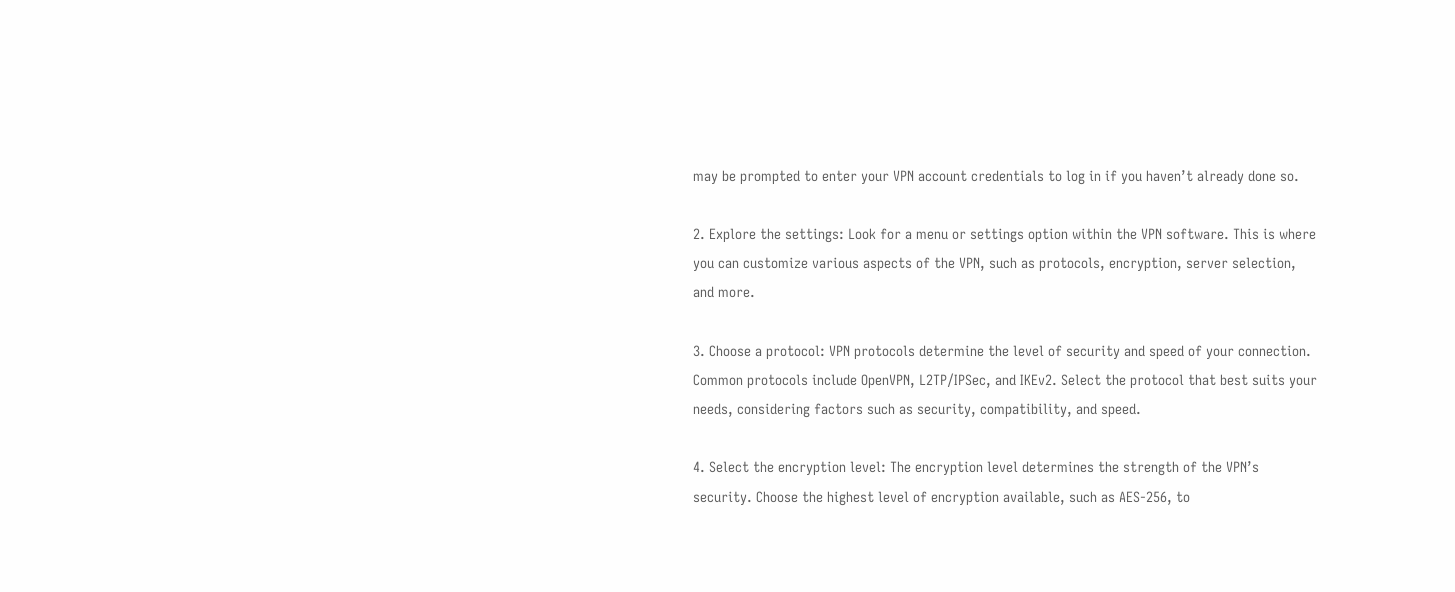may be prompted to enter your VPN account credentials to log in if you haven’t already done so.

2. Explore the settings: Look for a menu or settings option within the VPN software. This is where you can customize various aspects of the VPN, such as protocols, encryption, server selection, and more.

3. Choose a protocol: VPN protocols determine the level of security and speed of your connection. Common protocols include OpenVPN, L2TP/IPSec, and IKEv2. Select the protocol that best suits your needs, considering factors such as security, compatibility, and speed.

4. Select the encryption level: The encryption level determines the strength of the VPN’s security. Choose the highest level of encryption available, such as AES-256, to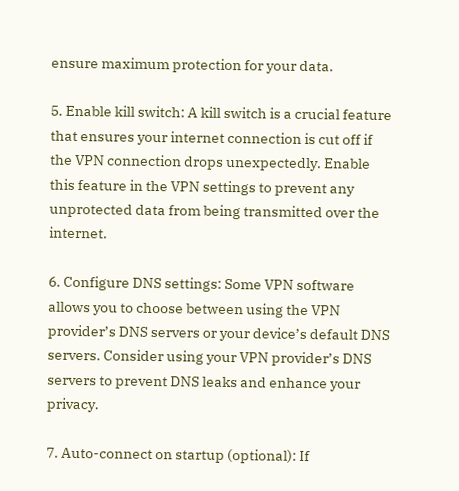ensure maximum protection for your data.

5. Enable kill switch: A kill switch is a crucial feature that ensures your internet connection is cut off if the VPN connection drops unexpectedly. Enable this feature in the VPN settings to prevent any unprotected data from being transmitted over the internet.

6. Configure DNS settings: Some VPN software allows you to choose between using the VPN provider’s DNS servers or your device’s default DNS servers. Consider using your VPN provider’s DNS servers to prevent DNS leaks and enhance your privacy.

7. Auto-connect on startup (optional): If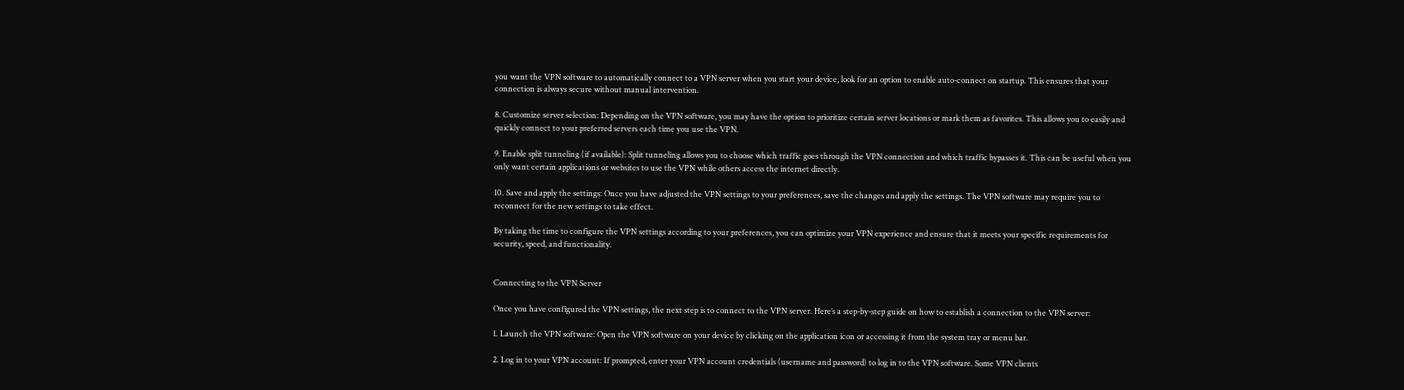you want the VPN software to automatically connect to a VPN server when you start your device, look for an option to enable auto-connect on startup. This ensures that your connection is always secure without manual intervention.

8. Customize server selection: Depending on the VPN software, you may have the option to prioritize certain server locations or mark them as favorites. This allows you to easily and quickly connect to your preferred servers each time you use the VPN.

9. Enable split tunneling (if available): Split tunneling allows you to choose which traffic goes through the VPN connection and which traffic bypasses it. This can be useful when you only want certain applications or websites to use the VPN while others access the internet directly.

10. Save and apply the settings: Once you have adjusted the VPN settings to your preferences, save the changes and apply the settings. The VPN software may require you to reconnect for the new settings to take effect.

By taking the time to configure the VPN settings according to your preferences, you can optimize your VPN experience and ensure that it meets your specific requirements for security, speed, and functionality.


Connecting to the VPN Server

Once you have configured the VPN settings, the next step is to connect to the VPN server. Here’s a step-by-step guide on how to establish a connection to the VPN server:

1. Launch the VPN software: Open the VPN software on your device by clicking on the application icon or accessing it from the system tray or menu bar.

2. Log in to your VPN account: If prompted, enter your VPN account credentials (username and password) to log in to the VPN software. Some VPN clients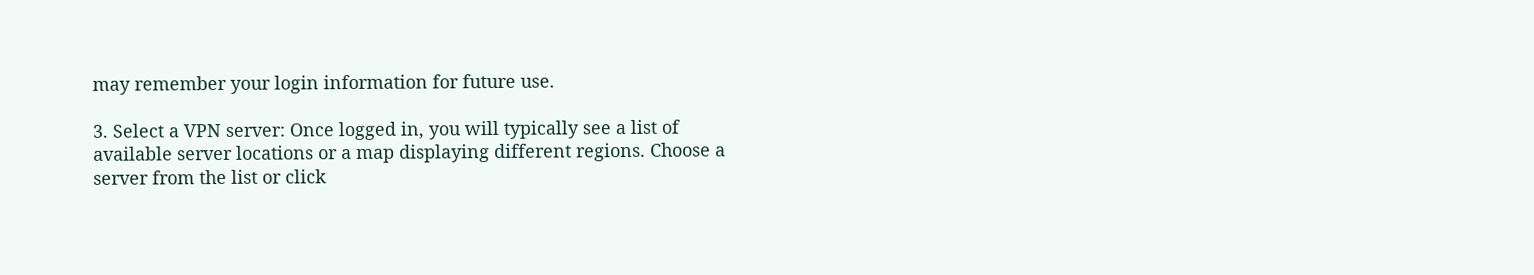may remember your login information for future use.

3. Select a VPN server: Once logged in, you will typically see a list of available server locations or a map displaying different regions. Choose a server from the list or click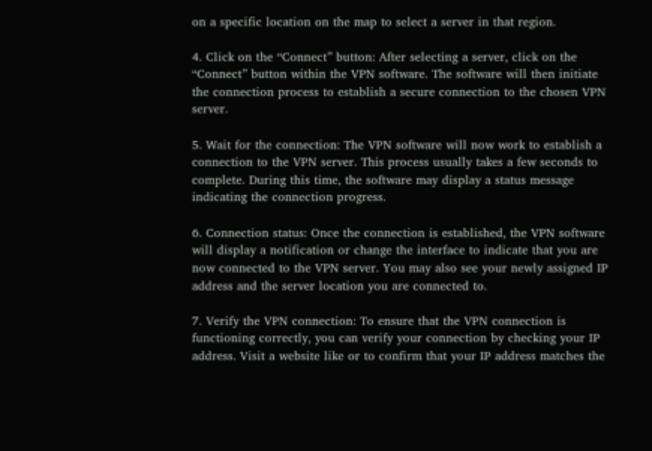on a specific location on the map to select a server in that region.

4. Click on the “Connect” button: After selecting a server, click on the “Connect” button within the VPN software. The software will then initiate the connection process to establish a secure connection to the chosen VPN server.

5. Wait for the connection: The VPN software will now work to establish a connection to the VPN server. This process usually takes a few seconds to complete. During this time, the software may display a status message indicating the connection progress.

6. Connection status: Once the connection is established, the VPN software will display a notification or change the interface to indicate that you are now connected to the VPN server. You may also see your newly assigned IP address and the server location you are connected to.

7. Verify the VPN connection: To ensure that the VPN connection is functioning correctly, you can verify your connection by checking your IP address. Visit a website like or to confirm that your IP address matches the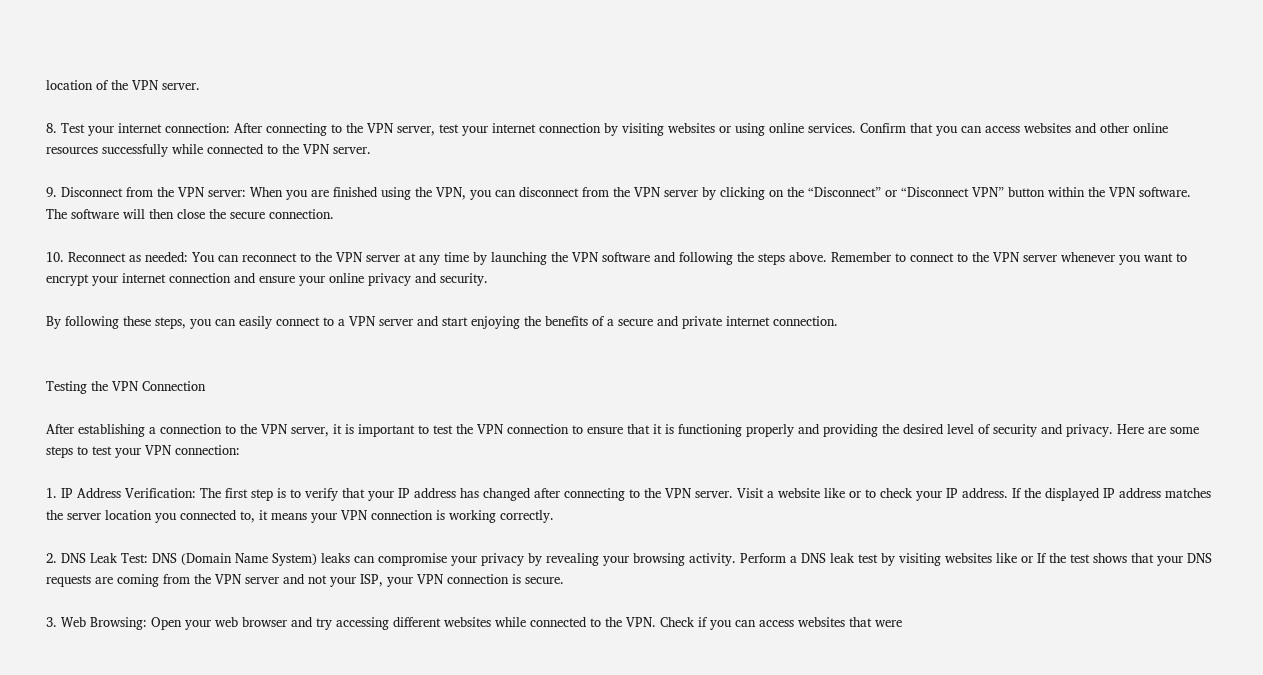location of the VPN server.

8. Test your internet connection: After connecting to the VPN server, test your internet connection by visiting websites or using online services. Confirm that you can access websites and other online resources successfully while connected to the VPN server.

9. Disconnect from the VPN server: When you are finished using the VPN, you can disconnect from the VPN server by clicking on the “Disconnect” or “Disconnect VPN” button within the VPN software. The software will then close the secure connection.

10. Reconnect as needed: You can reconnect to the VPN server at any time by launching the VPN software and following the steps above. Remember to connect to the VPN server whenever you want to encrypt your internet connection and ensure your online privacy and security.

By following these steps, you can easily connect to a VPN server and start enjoying the benefits of a secure and private internet connection.


Testing the VPN Connection

After establishing a connection to the VPN server, it is important to test the VPN connection to ensure that it is functioning properly and providing the desired level of security and privacy. Here are some steps to test your VPN connection:

1. IP Address Verification: The first step is to verify that your IP address has changed after connecting to the VPN server. Visit a website like or to check your IP address. If the displayed IP address matches the server location you connected to, it means your VPN connection is working correctly.

2. DNS Leak Test: DNS (Domain Name System) leaks can compromise your privacy by revealing your browsing activity. Perform a DNS leak test by visiting websites like or If the test shows that your DNS requests are coming from the VPN server and not your ISP, your VPN connection is secure.

3. Web Browsing: Open your web browser and try accessing different websites while connected to the VPN. Check if you can access websites that were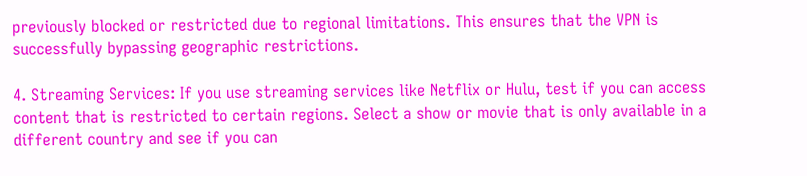previously blocked or restricted due to regional limitations. This ensures that the VPN is successfully bypassing geographic restrictions.

4. Streaming Services: If you use streaming services like Netflix or Hulu, test if you can access content that is restricted to certain regions. Select a show or movie that is only available in a different country and see if you can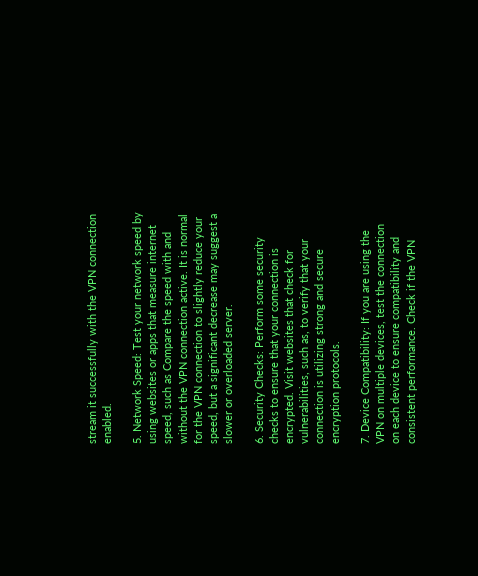stream it successfully with the VPN connection enabled.

5. Network Speed: Test your network speed by using websites or apps that measure internet speed, such as Compare the speed with and without the VPN connection active. It is normal for the VPN connection to slightly reduce your speed, but a significant decrease may suggest a slower or overloaded server.

6. Security Checks: Perform some security checks to ensure that your connection is encrypted. Visit websites that check for vulnerabilities, such as, to verify that your connection is utilizing strong and secure encryption protocols.

7. Device Compatibility: If you are using the VPN on multiple devices, test the connection on each device to ensure compatibility and consistent performance. Check if the VPN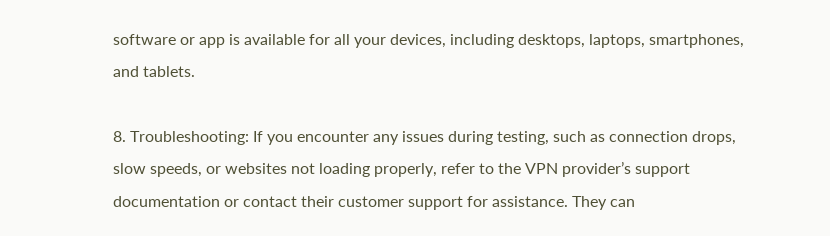software or app is available for all your devices, including desktops, laptops, smartphones, and tablets.

8. Troubleshooting: If you encounter any issues during testing, such as connection drops, slow speeds, or websites not loading properly, refer to the VPN provider’s support documentation or contact their customer support for assistance. They can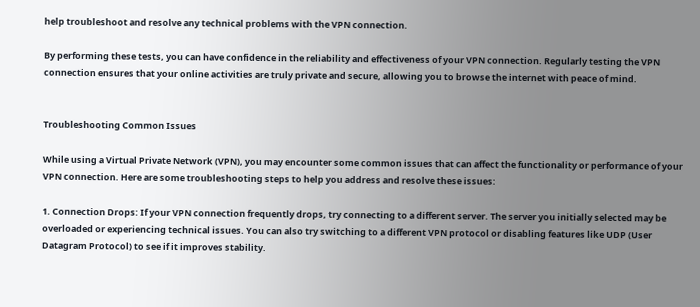help troubleshoot and resolve any technical problems with the VPN connection.

By performing these tests, you can have confidence in the reliability and effectiveness of your VPN connection. Regularly testing the VPN connection ensures that your online activities are truly private and secure, allowing you to browse the internet with peace of mind.


Troubleshooting Common Issues

While using a Virtual Private Network (VPN), you may encounter some common issues that can affect the functionality or performance of your VPN connection. Here are some troubleshooting steps to help you address and resolve these issues:

1. Connection Drops: If your VPN connection frequently drops, try connecting to a different server. The server you initially selected may be overloaded or experiencing technical issues. You can also try switching to a different VPN protocol or disabling features like UDP (User Datagram Protocol) to see if it improves stability.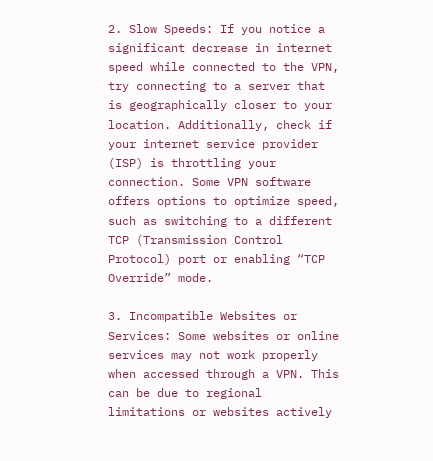2. Slow Speeds: If you notice a significant decrease in internet speed while connected to the VPN, try connecting to a server that is geographically closer to your location. Additionally, check if your internet service provider (ISP) is throttling your connection. Some VPN software offers options to optimize speed, such as switching to a different TCP (Transmission Control Protocol) port or enabling “TCP Override” mode.

3. Incompatible Websites or Services: Some websites or online services may not work properly when accessed through a VPN. This can be due to regional limitations or websites actively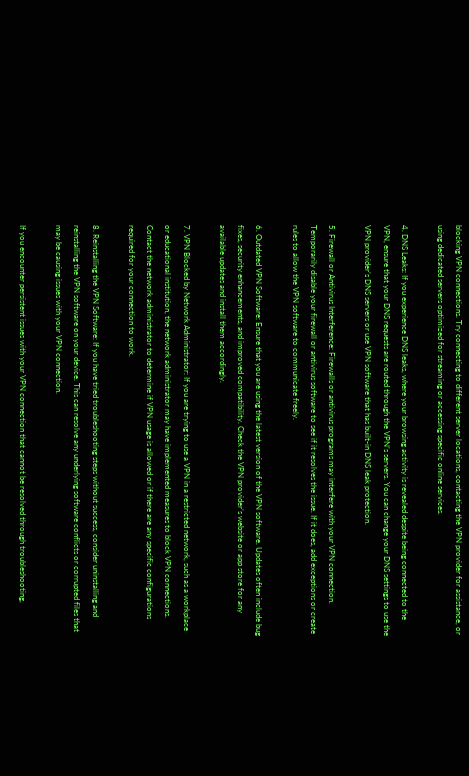blocking VPN connections. Try connecting to different server locations, contacting the VPN provider for assistance, or using dedicated servers optimized for streaming or accessing specific online services.

4. DNS Leaks: If you experience DNS leaks, where your browsing activity is revealed despite being connected to the VPN, ensure that your DNS requests are routed through the VPN’s servers. You can change your DNS settings to use the VPN provider’s DNS servers or use VPN software that has built-in DNS leak protection.

5. Firewall or Antivirus Interference: Firewalls or antivirus programs may interfere with your VPN connection. Temporarily disable your firewall or antivirus software to see if it resolves the issue. If it does, add exceptions or create rules to allow the VPN software to communicate freely.

6. Outdated VPN Software: Ensure that you are using the latest version of the VPN software. Updates often include bug fixes, security enhancements, and improved compatibility. Check the VPN provider’s website or app store for any available updates and install them accordingly.

7. VPN Blocked by Network Administrator: If you are trying to use a VPN in a restricted network, such as a workplace or educational institution, the network administrator may have implemented measures to block VPN connections. Contact the network administrator to determine if VPN usage is allowed or if there are any specific configurations required for your connection to work.

8. Reinstalling the VPN Software: If you have tried troubleshooting steps without success, consider uninstalling and reinstalling the VPN software on your device. This can resolve any underlying software conflicts or corrupted files that may be causing issues with your VPN connection.

If you encounter persistent issues with your VPN connection that cannot be resolved through troubleshooting,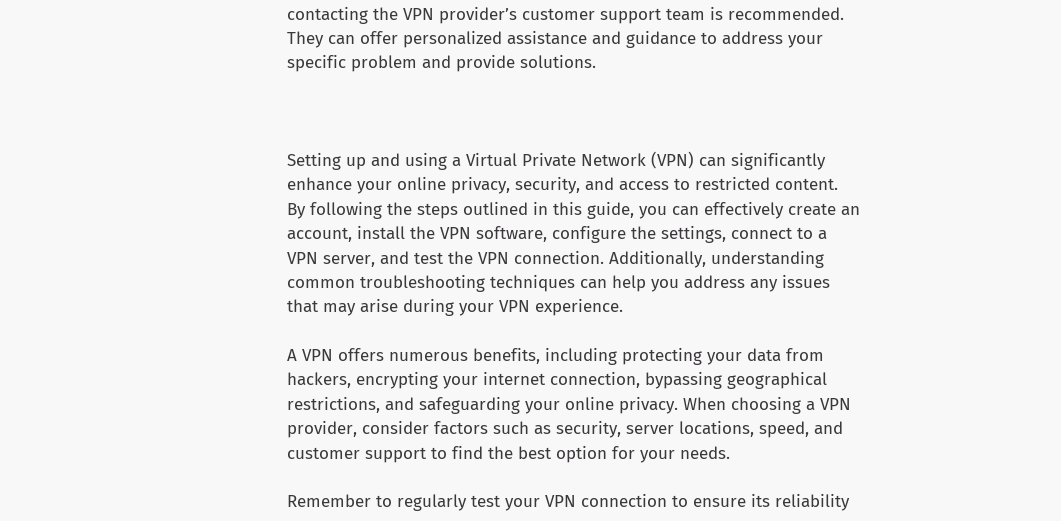contacting the VPN provider’s customer support team is recommended. They can offer personalized assistance and guidance to address your specific problem and provide solutions.



Setting up and using a Virtual Private Network (VPN) can significantly enhance your online privacy, security, and access to restricted content. By following the steps outlined in this guide, you can effectively create an account, install the VPN software, configure the settings, connect to a VPN server, and test the VPN connection. Additionally, understanding common troubleshooting techniques can help you address any issues that may arise during your VPN experience.

A VPN offers numerous benefits, including protecting your data from hackers, encrypting your internet connection, bypassing geographical restrictions, and safeguarding your online privacy. When choosing a VPN provider, consider factors such as security, server locations, speed, and customer support to find the best option for your needs.

Remember to regularly test your VPN connection to ensure its reliability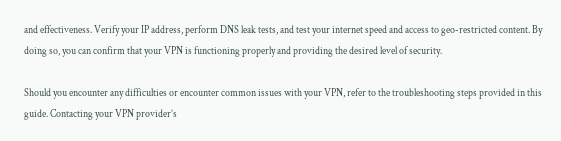and effectiveness. Verify your IP address, perform DNS leak tests, and test your internet speed and access to geo-restricted content. By doing so, you can confirm that your VPN is functioning properly and providing the desired level of security.

Should you encounter any difficulties or encounter common issues with your VPN, refer to the troubleshooting steps provided in this guide. Contacting your VPN provider’s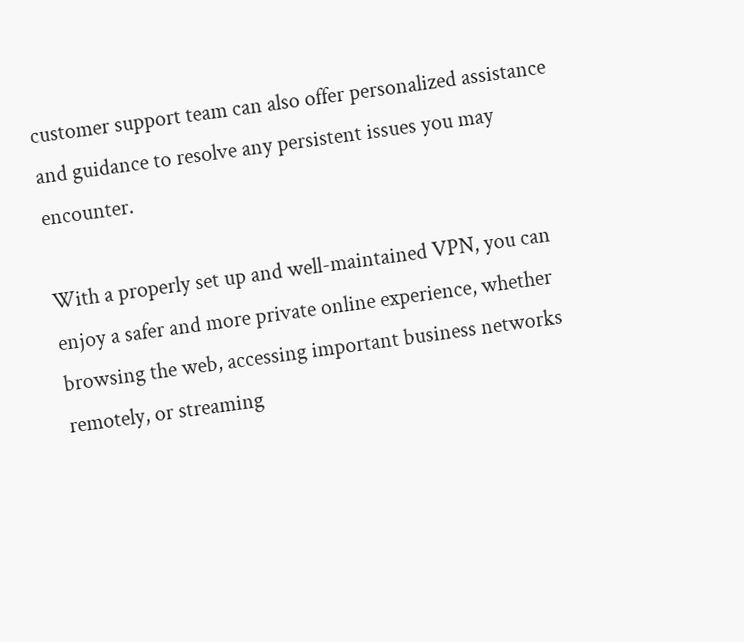customer support team can also offer personalized assistance and guidance to resolve any persistent issues you may encounter.

With a properly set up and well-maintained VPN, you can enjoy a safer and more private online experience, whether browsing the web, accessing important business networks remotely, or streaming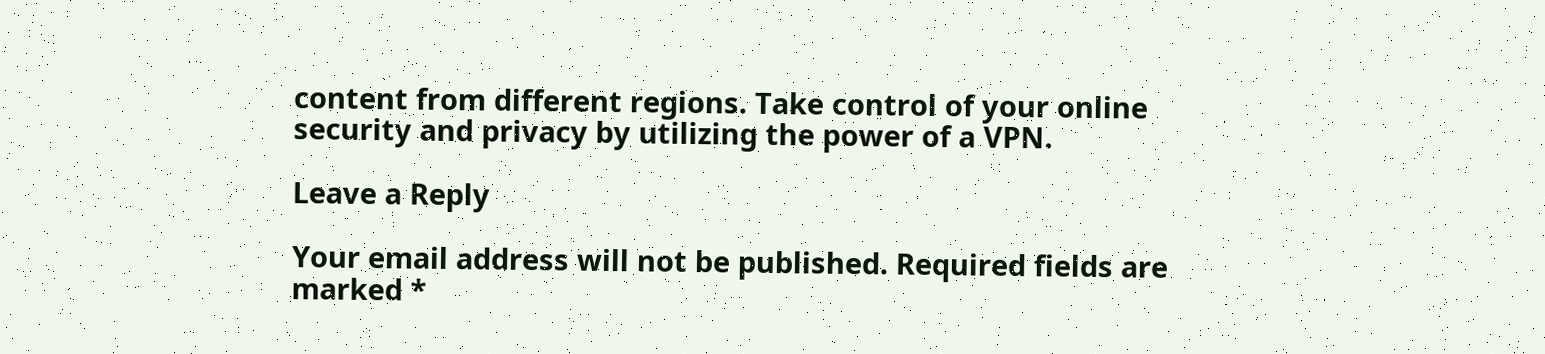content from different regions. Take control of your online security and privacy by utilizing the power of a VPN.

Leave a Reply

Your email address will not be published. Required fields are marked *